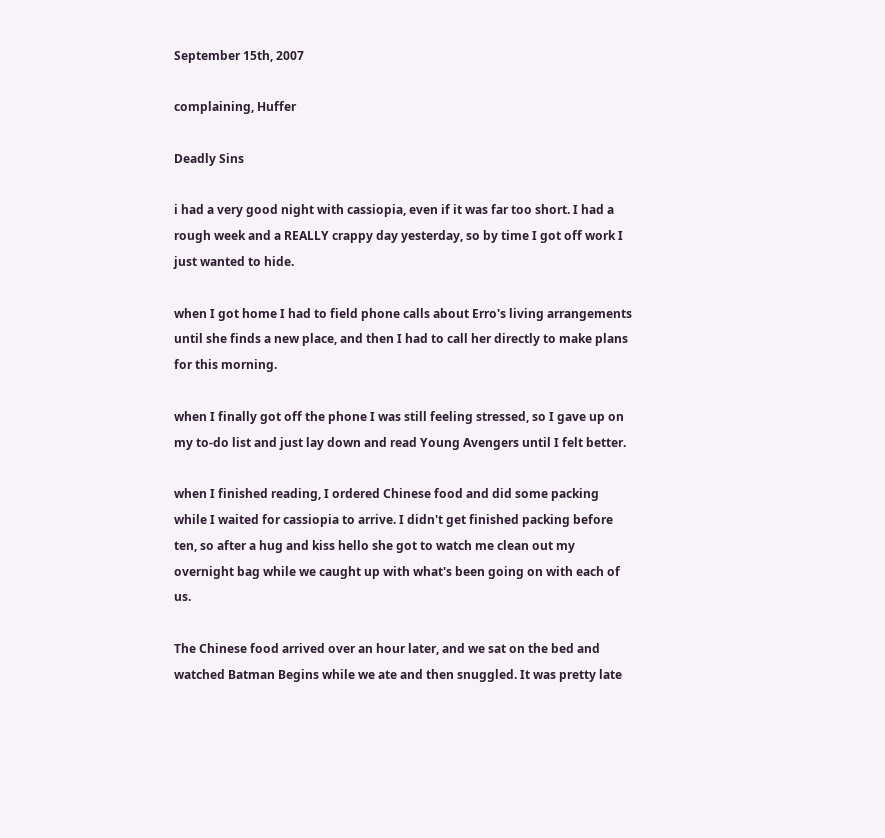September 15th, 2007

complaining, Huffer

Deadly Sins

i had a very good night with cassiopia, even if it was far too short. I had a rough week and a REALLY crappy day yesterday, so by time I got off work I just wanted to hide.

when I got home I had to field phone calls about Erro's living arrangements until she finds a new place, and then I had to call her directly to make plans for this morning.

when I finally got off the phone I was still feeling stressed, so I gave up on my to-do list and just lay down and read Young Avengers until I felt better.

when I finished reading, I ordered Chinese food and did some packing while I waited for cassiopia to arrive. I didn't get finished packing before ten, so after a hug and kiss hello she got to watch me clean out my overnight bag while we caught up with what's been going on with each of us.

The Chinese food arrived over an hour later, and we sat on the bed and watched Batman Begins while we ate and then snuggled. It was pretty late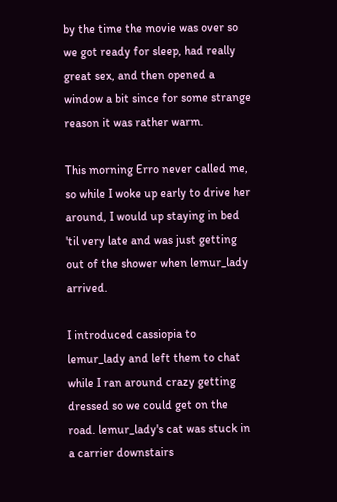by the time the movie was over so we got ready for sleep, had really great sex, and then opened a window a bit since for some strange reason it was rather warm.

This morning Erro never called me, so while I woke up early to drive her around, I would up staying in bed 'til very late and was just getting out of the shower when lemur_lady arrived.

I introduced cassiopia to lemur_lady and left them to chat while I ran around crazy getting dressed so we could get on the road. lemur_lady's cat was stuck in a carrier downstairs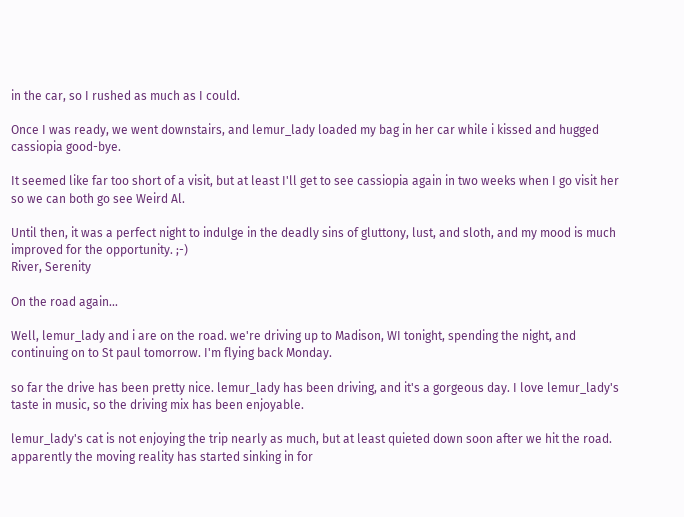in the car, so I rushed as much as I could.

Once I was ready, we went downstairs, and lemur_lady loaded my bag in her car while i kissed and hugged cassiopia good-bye.

It seemed like far too short of a visit, but at least I'll get to see cassiopia again in two weeks when I go visit her so we can both go see Weird Al.

Until then, it was a perfect night to indulge in the deadly sins of gluttony, lust, and sloth, and my mood is much improved for the opportunity. ;-)
River, Serenity

On the road again...

Well, lemur_lady and i are on the road. we're driving up to Madison, WI tonight, spending the night, and continuing on to St paul tomorrow. I'm flying back Monday.

so far the drive has been pretty nice. lemur_lady has been driving, and it's a gorgeous day. I love lemur_lady's taste in music, so the driving mix has been enjoyable.

lemur_lady's cat is not enjoying the trip nearly as much, but at least quieted down soon after we hit the road. apparently the moving reality has started sinking in for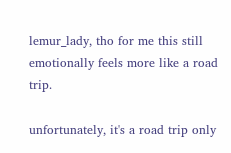lemur_lady, tho for me this still emotionally feels more like a road trip.

unfortunately, it's a road trip only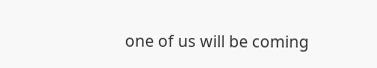one of us will be coming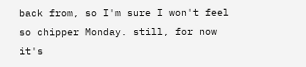back from, so I'm sure I won't feel so chipper Monday. still, for now it's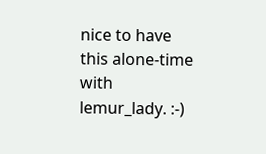nice to have this alone-time with lemur_lady. :-)